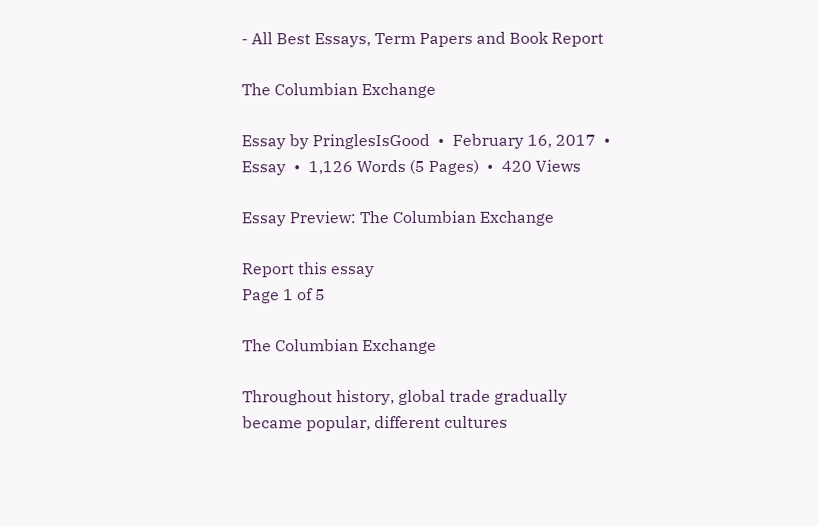- All Best Essays, Term Papers and Book Report

The Columbian Exchange

Essay by PringlesIsGood  •  February 16, 2017  •  Essay  •  1,126 Words (5 Pages)  •  420 Views

Essay Preview: The Columbian Exchange

Report this essay
Page 1 of 5

The Columbian Exchange

Throughout history, global trade gradually became popular, different cultures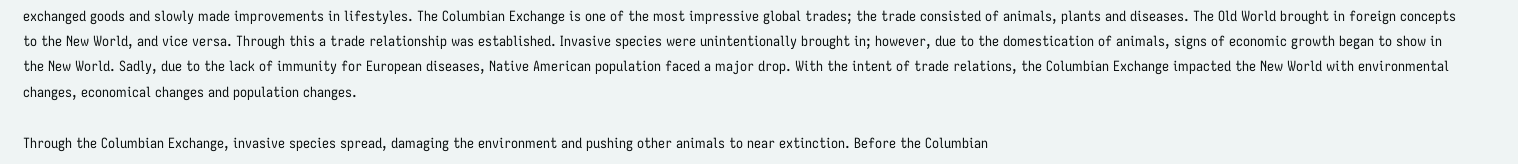exchanged goods and slowly made improvements in lifestyles. The Columbian Exchange is one of the most impressive global trades; the trade consisted of animals, plants and diseases. The Old World brought in foreign concepts to the New World, and vice versa. Through this a trade relationship was established. Invasive species were unintentionally brought in; however, due to the domestication of animals, signs of economic growth began to show in the New World. Sadly, due to the lack of immunity for European diseases, Native American population faced a major drop. With the intent of trade relations, the Columbian Exchange impacted the New World with environmental changes, economical changes and population changes.

Through the Columbian Exchange, invasive species spread, damaging the environment and pushing other animals to near extinction. Before the Columbian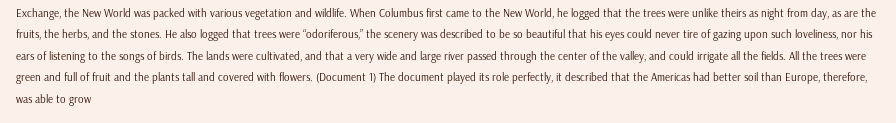Exchange, the New World was packed with various vegetation and wildlife. When Columbus first came to the New World, he logged that the trees were unlike theirs as night from day, as are the fruits, the herbs, and the stones. He also logged that trees were “odoriferous,” the scenery was described to be so beautiful that his eyes could never tire of gazing upon such loveliness, nor his ears of listening to the songs of birds. The lands were cultivated, and that a very wide and large river passed through the center of the valley, and could irrigate all the fields. All the trees were green and full of fruit and the plants tall and covered with flowers. (Document 1) The document played its role perfectly, it described that the Americas had better soil than Europe, therefore, was able to grow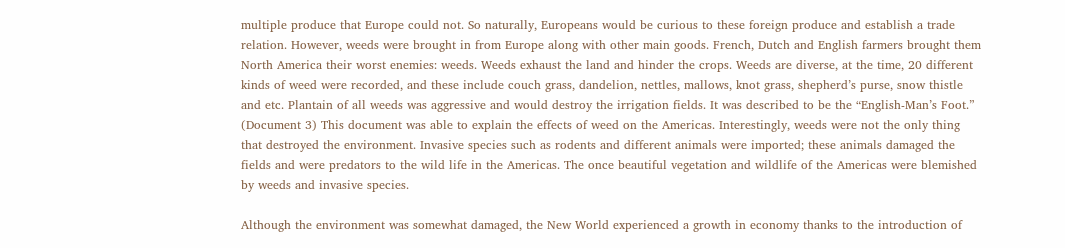multiple produce that Europe could not. So naturally, Europeans would be curious to these foreign produce and establish a trade relation. However, weeds were brought in from Europe along with other main goods. French, Dutch and English farmers brought them North America their worst enemies: weeds. Weeds exhaust the land and hinder the crops. Weeds are diverse, at the time, 20 different kinds of weed were recorded, and these include couch grass, dandelion, nettles, mallows, knot grass, shepherd’s purse, snow thistle and etc. Plantain of all weeds was aggressive and would destroy the irrigation fields. It was described to be the “English-Man’s Foot.” (Document 3) This document was able to explain the effects of weed on the Americas. Interestingly, weeds were not the only thing that destroyed the environment. Invasive species such as rodents and different animals were imported; these animals damaged the fields and were predators to the wild life in the Americas. The once beautiful vegetation and wildlife of the Americas were blemished by weeds and invasive species.

Although the environment was somewhat damaged, the New World experienced a growth in economy thanks to the introduction of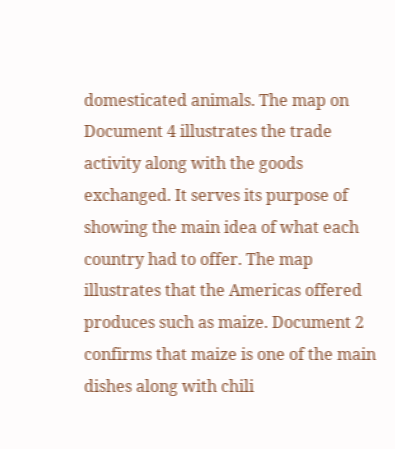domesticated animals. The map on Document 4 illustrates the trade activity along with the goods exchanged. It serves its purpose of showing the main idea of what each country had to offer. The map illustrates that the Americas offered produces such as maize. Document 2 confirms that maize is one of the main dishes along with chili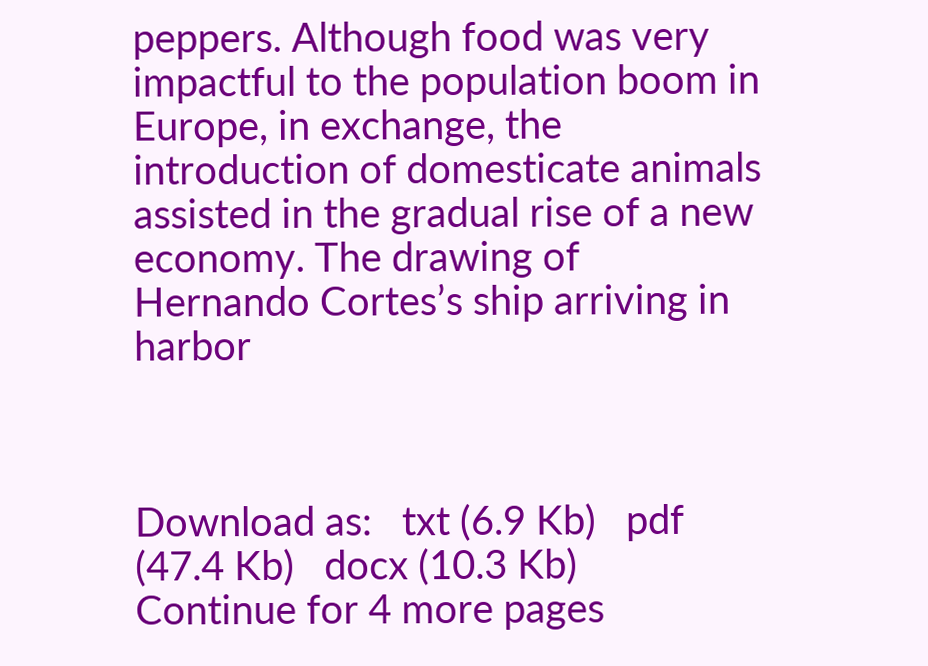peppers. Although food was very impactful to the population boom in Europe, in exchange, the introduction of domesticate animals assisted in the gradual rise of a new economy. The drawing of Hernando Cortes’s ship arriving in harbor



Download as:   txt (6.9 Kb)   pdf (47.4 Kb)   docx (10.3 Kb)
Continue for 4 more pages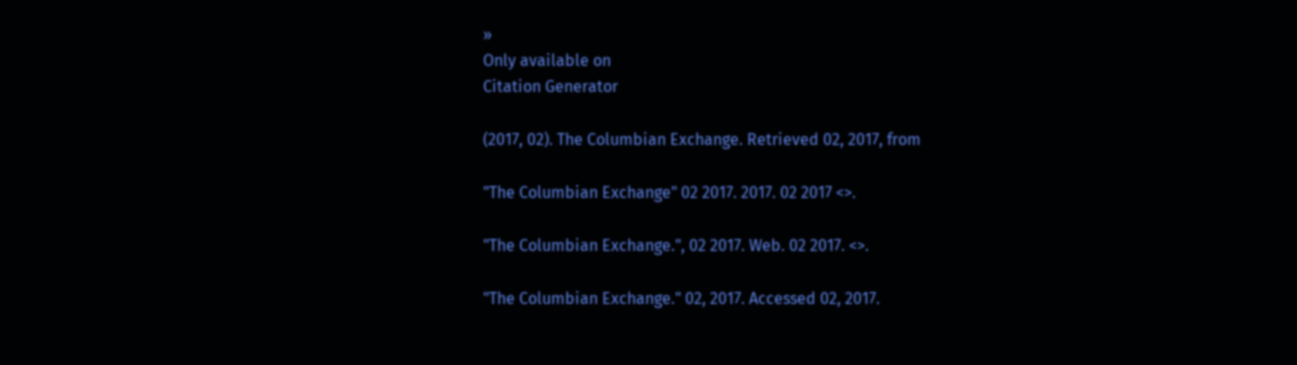»
Only available on
Citation Generator

(2017, 02). The Columbian Exchange. Retrieved 02, 2017, from

"The Columbian Exchange" 02 2017. 2017. 02 2017 <>.

"The Columbian Exchange.", 02 2017. Web. 02 2017. <>.

"The Columbian Exchange." 02, 2017. Accessed 02, 2017.